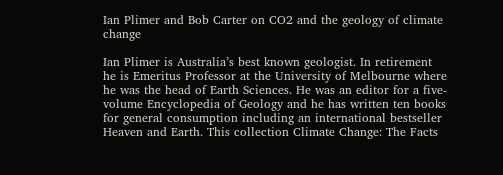Ian Plimer and Bob Carter on CO2 and the geology of climate change

Ian Plimer is Australia’s best known geologist. In retirement he is Emeritus Professor at the University of Melbourne where he was the head of Earth Sciences. He was an editor for a five-volume Encyclopedia of Geology and he has written ten books for general consumption including an international bestseller Heaven and Earth. This collection Climate Change: The Facts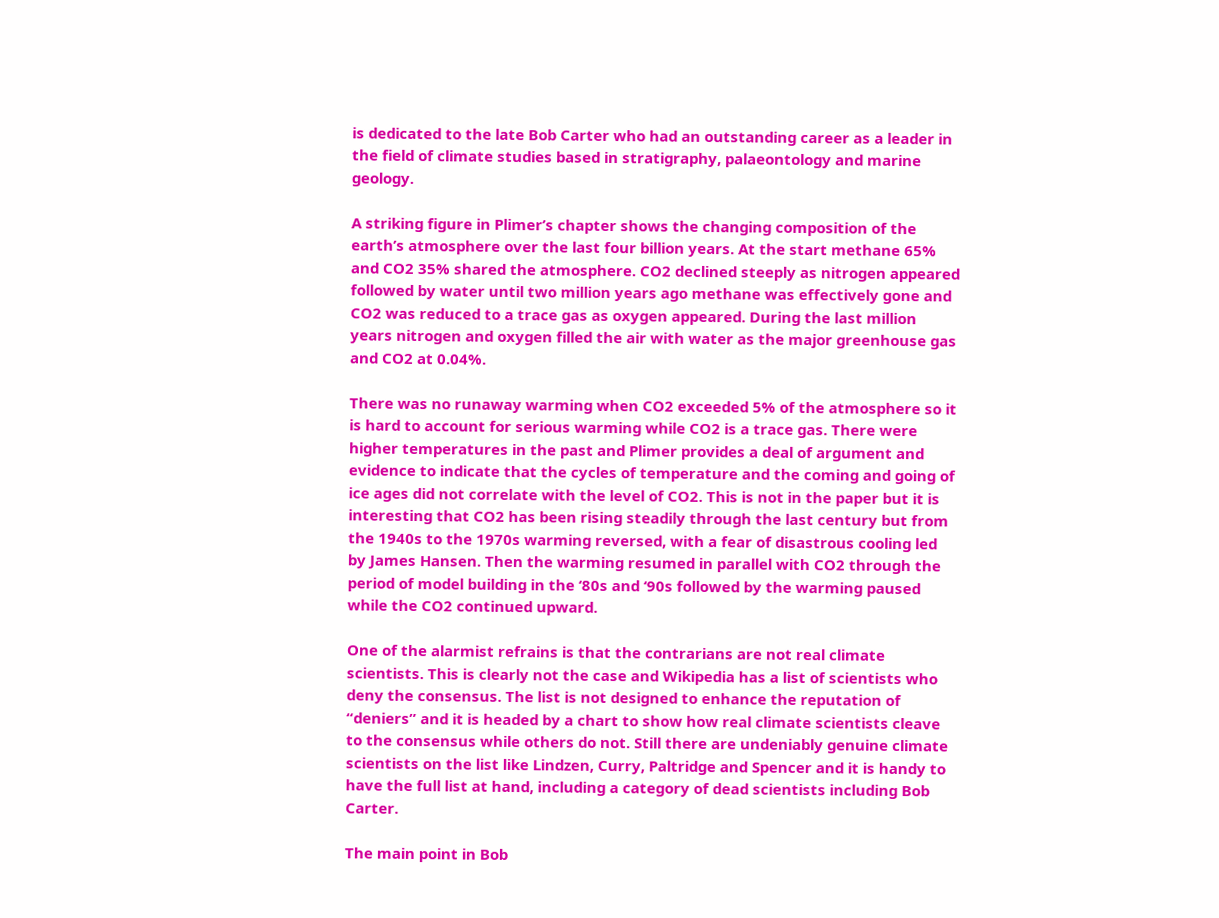is dedicated to the late Bob Carter who had an outstanding career as a leader in the field of climate studies based in stratigraphy, palaeontology and marine geology.

A striking figure in Plimer’s chapter shows the changing composition of the earth’s atmosphere over the last four billion years. At the start methane 65% and CO2 35% shared the atmosphere. CO2 declined steeply as nitrogen appeared followed by water until two million years ago methane was effectively gone and CO2 was reduced to a trace gas as oxygen appeared. During the last million years nitrogen and oxygen filled the air with water as the major greenhouse gas and CO2 at 0.04%.

There was no runaway warming when CO2 exceeded 5% of the atmosphere so it is hard to account for serious warming while CO2 is a trace gas. There were higher temperatures in the past and Plimer provides a deal of argument and evidence to indicate that the cycles of temperature and the coming and going of ice ages did not correlate with the level of CO2. This is not in the paper but it is interesting that CO2 has been rising steadily through the last century but from the 1940s to the 1970s warming reversed, with a fear of disastrous cooling led by James Hansen. Then the warming resumed in parallel with CO2 through the period of model building in the ‘80s and ‘90s followed by the warming paused while the CO2 continued upward.

One of the alarmist refrains is that the contrarians are not real climate scientists. This is clearly not the case and Wikipedia has a list of scientists who deny the consensus. The list is not designed to enhance the reputation of “deniers” and it is headed by a chart to show how real climate scientists cleave to the consensus while others do not. Still there are undeniably genuine climate scientists on the list like Lindzen, Curry, Paltridge and Spencer and it is handy to have the full list at hand, including a category of dead scientists including Bob Carter.

The main point in Bob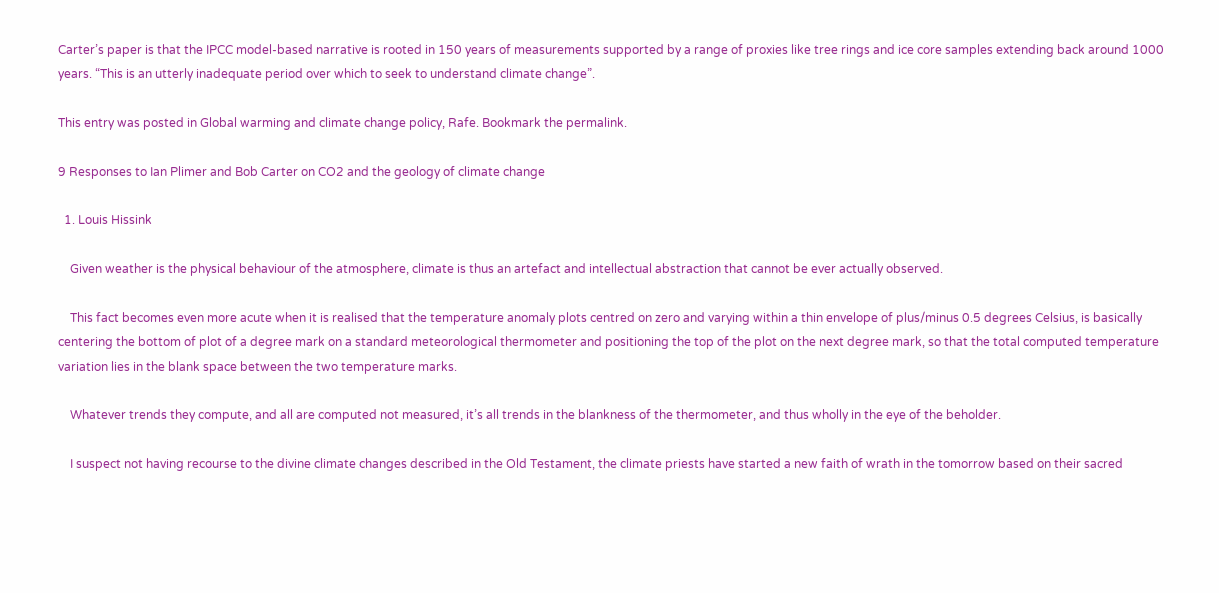Carter’s paper is that the IPCC model-based narrative is rooted in 150 years of measurements supported by a range of proxies like tree rings and ice core samples extending back around 1000 years. “This is an utterly inadequate period over which to seek to understand climate change”.

This entry was posted in Global warming and climate change policy, Rafe. Bookmark the permalink.

9 Responses to Ian Plimer and Bob Carter on CO2 and the geology of climate change

  1. Louis Hissink

    Given weather is the physical behaviour of the atmosphere, climate is thus an artefact and intellectual abstraction that cannot be ever actually observed.

    This fact becomes even more acute when it is realised that the temperature anomaly plots centred on zero and varying within a thin envelope of plus/minus 0.5 degrees Celsius, is basically centering the bottom of plot of a degree mark on a standard meteorological thermometer and positioning the top of the plot on the next degree mark, so that the total computed temperature variation lies in the blank space between the two temperature marks.

    Whatever trends they compute, and all are computed not measured, it’s all trends in the blankness of the thermometer, and thus wholly in the eye of the beholder.

    I suspect not having recourse to the divine climate changes described in the Old Testament, the climate priests have started a new faith of wrath in the tomorrow based on their sacred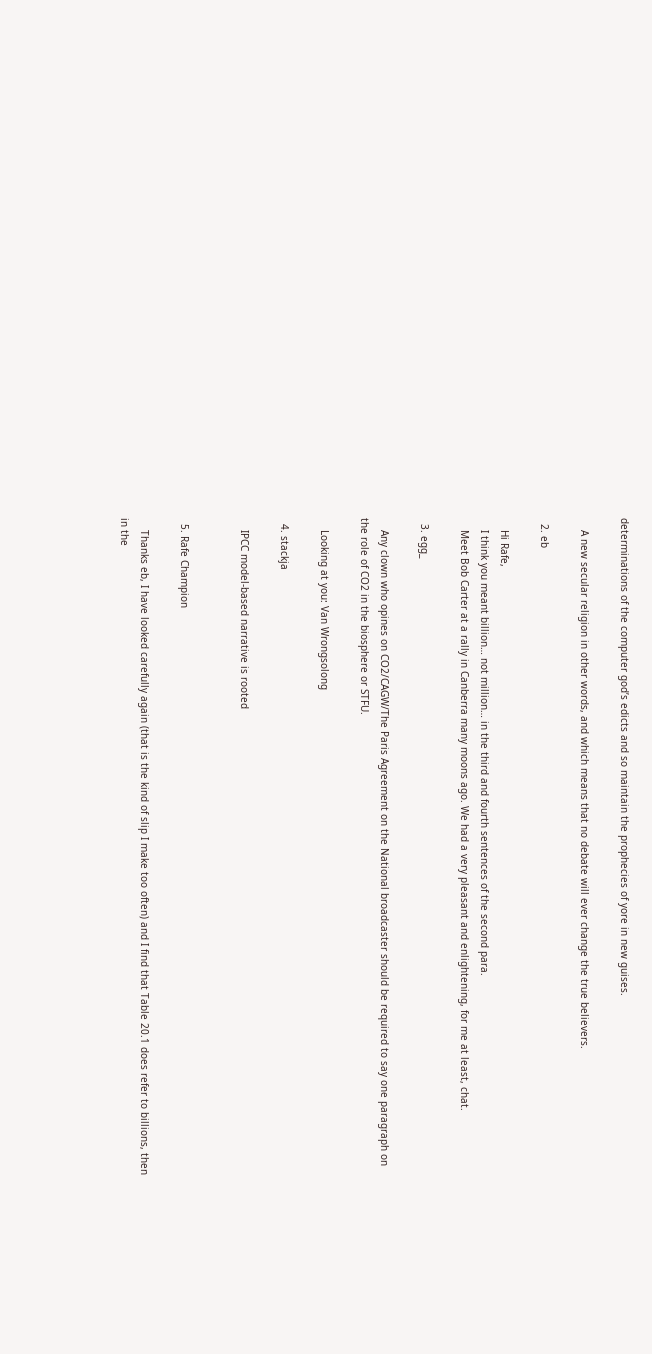determinations of the computer god’s edicts and so maintain the prophecies of yore in new guises.

    A new secular religion in other words, and which means that no debate will ever change the true believers.

  2. eb

    Hi Rafe,
    I think you meant billion… not million… in the third and fourth sentences of the second para.
    Meet Bob Carter at a rally in Canberra many moons ago. We had a very pleasant and enlightening, for me at least, chat.

  3. egg_

    Any clown who opines on CO2/CAGW/The Paris Agreement on the National broadcaster should be required to say one paragraph on the role of CO2 in the biosphere or STFU.

    Looking at you: Van Wrongsolong

  4. stackja

    IPCC model-based narrative is rooted


  5. Rafe Champion

    Thanks eb, I have looked carefully again (that is the kind of slip I make too often) and I find that Table 20.1 does refer to billions, then in the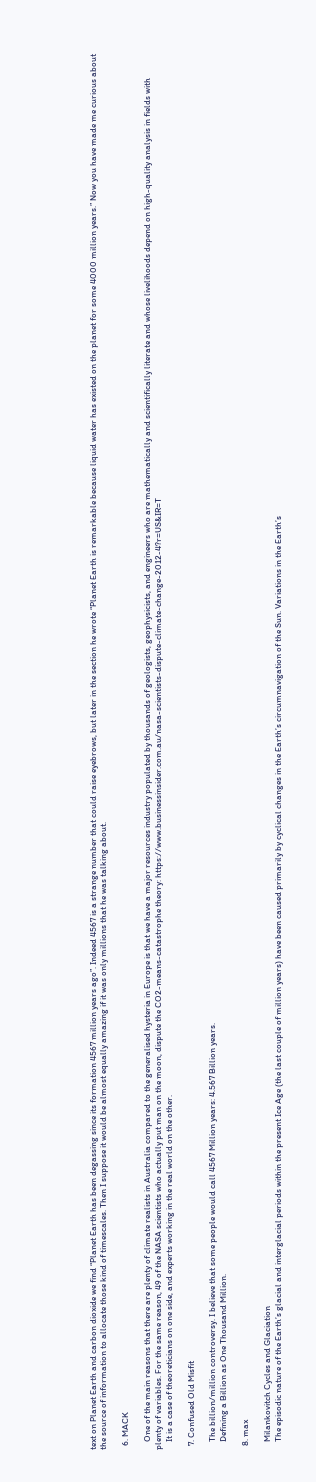text on Planet Earth and carbon dioxide we find “Planet Earth has been degassing since its formation 4567 million years ago”. Indeed 4567 is a strange number that could raise eyebrows, but later in the section he wrote “Planet Earth is remarkable because liquid water has existed on the planet for some 4000 million years.” Now you have made me curious about the source of information to allocate those kind of timescales. Then I suppose it would be almost equally amazing if it was only millions that he was talking about.

  6. MACK

    One of the main reasons that there are plenty of climate realists in Australia compared to the generalised hysteria in Europe is that we have a major resources industry populated by thousands of geologists, geophysicists, and engineers who are mathematically and scientifically literate and whose livelihoods depend on high-quality analysis in fields with plenty of variables. For the same reason, 49 of the NASA scientists who actually put man on the moon, dispute the CO2-means-catastrophe theory: https://www.businessinsider.com.au/nasa-scientists-dispute-climate-change-2012-4?r=US&IR=T
    It is a case of theoreticians on one side, and experts working in the real world on the other.

  7. Confused Old Misfit

    The billion/million controversy. I believe that some people would call 4567 Million years: 4.567 Billion years.
    Defining a Billion as One Thousand Million.

  8. max

    Milankovitch Cycles and Glaciation
    The episodic nature of the Earth’s glacial and interglacial periods within the present Ice Age (the last couple of million years) have been caused primarily by cyclical changes in the Earth’s circumnavigation of the Sun. Variations in the Earth’s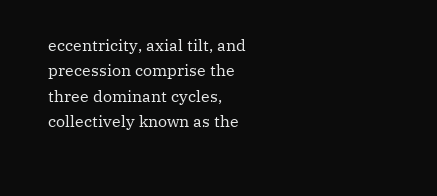eccentricity, axial tilt, and precession comprise the three dominant cycles, collectively known as the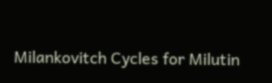Milankovitch Cycles for Milutin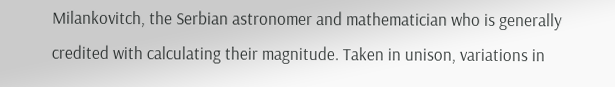Milankovitch, the Serbian astronomer and mathematician who is generally credited with calculating their magnitude. Taken in unison, variations in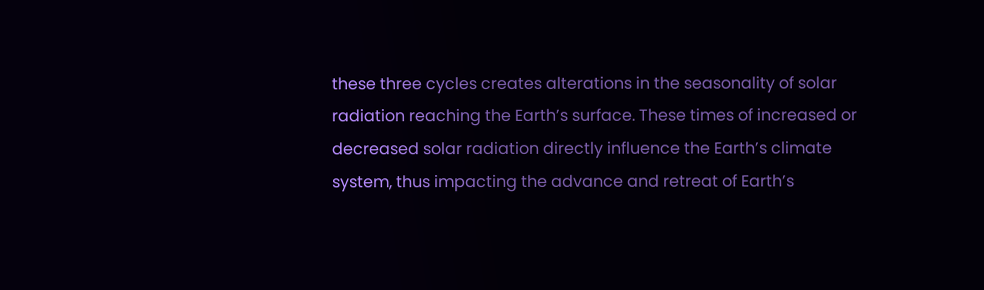these three cycles creates alterations in the seasonality of solar radiation reaching the Earth’s surface. These times of increased or decreased solar radiation directly influence the Earth’s climate system, thus impacting the advance and retreat of Earth’s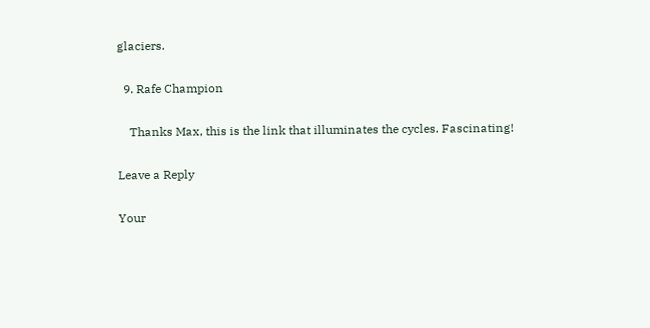glaciers.

  9. Rafe Champion

    Thanks Max, this is the link that illuminates the cycles. Fascinating!

Leave a Reply

Your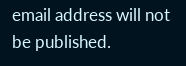email address will not be published.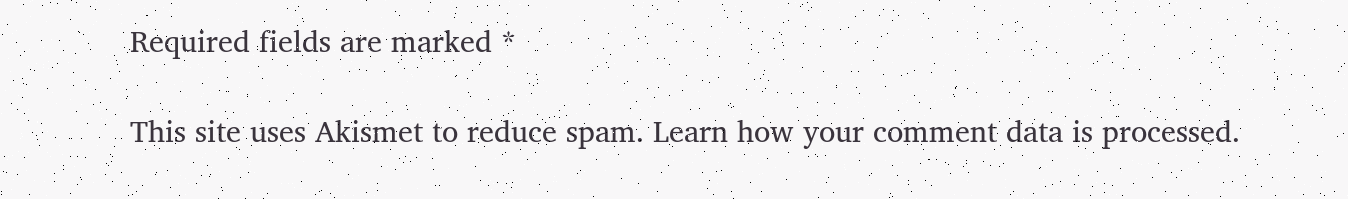Required fields are marked *

This site uses Akismet to reduce spam. Learn how your comment data is processed.